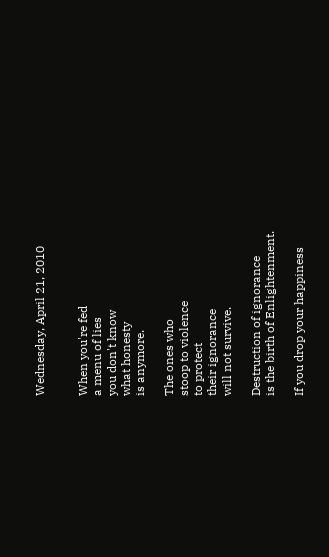Wednesday, April 21, 2010


When you're fed
a menu of lies
you don't know
what honesty
is anymore.

The ones who
stoop to violence
to protect
their ignorance
will not survive.

Destruction of ignorance
is the birth of Enlightenment.

If you drop your happiness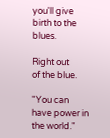you'll give birth to the blues.

Right out
of the blue.

"You can have power in the world."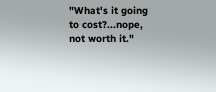"What's it going to cost?...nope, not worth it."